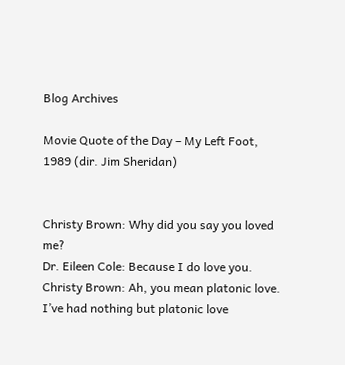Blog Archives

Movie Quote of the Day – My Left Foot, 1989 (dir. Jim Sheridan)


Christy Brown: Why did you say you loved me?
Dr. Eileen Cole: Because I do love you.
Christy Brown: Ah, you mean platonic love. I’ve had nothing but platonic love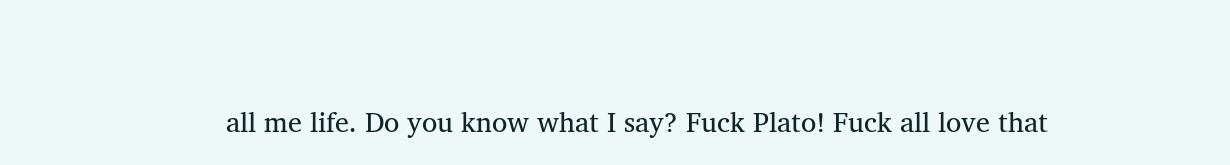all me life. Do you know what I say? Fuck Plato! Fuck all love that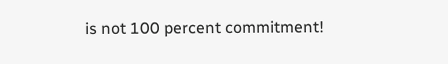is not 100 percent commitment!